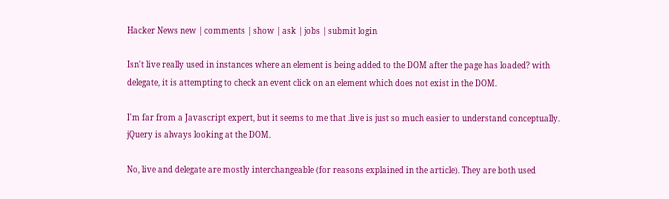Hacker News new | comments | show | ask | jobs | submit login

Isn't live really used in instances where an element is being added to the DOM after the page has loaded? with delegate, it is attempting to check an event click on an element which does not exist in the DOM.

I'm far from a Javascript expert, but it seems to me that .live is just so much easier to understand conceptually. jQuery is always looking at the DOM.

No, live and delegate are mostly interchangeable (for reasons explained in the article). They are both used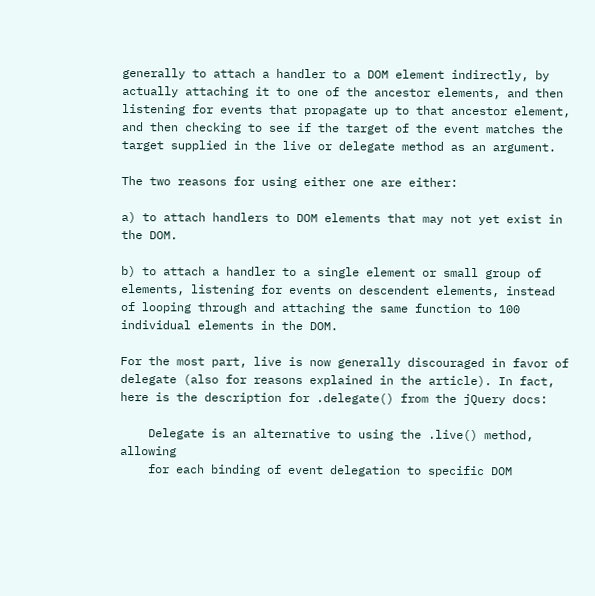generally to attach a handler to a DOM element indirectly, by actually attaching it to one of the ancestor elements, and then listening for events that propagate up to that ancestor element, and then checking to see if the target of the event matches the target supplied in the live or delegate method as an argument.

The two reasons for using either one are either:

a) to attach handlers to DOM elements that may not yet exist in the DOM.

b) to attach a handler to a single element or small group of elements, listening for events on descendent elements, instead of looping through and attaching the same function to 100 individual elements in the DOM.

For the most part, live is now generally discouraged in favor of delegate (also for reasons explained in the article). In fact, here is the description for .delegate() from the jQuery docs:

    Delegate is an alternative to using the .live() method, allowing
    for each binding of event delegation to specific DOM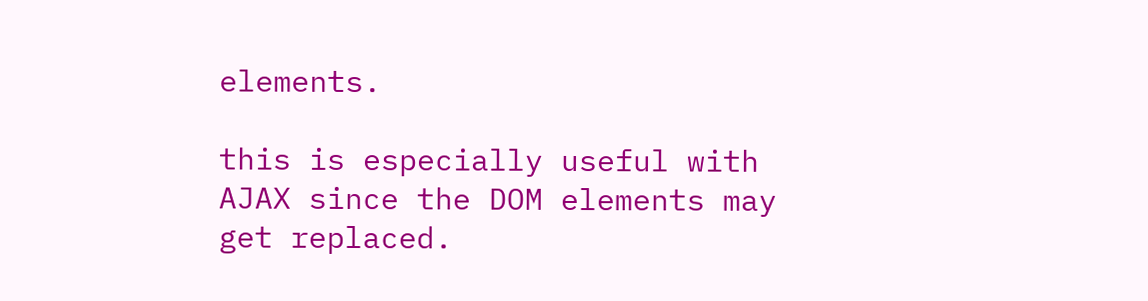elements.

this is especially useful with AJAX since the DOM elements may get replaced.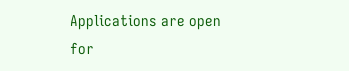Applications are open for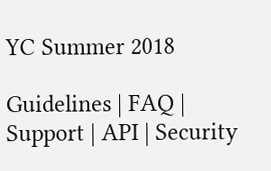YC Summer 2018

Guidelines | FAQ | Support | API | Security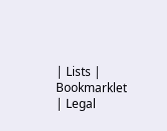| Lists | Bookmarklet | Legal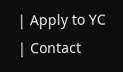| Apply to YC | Contact